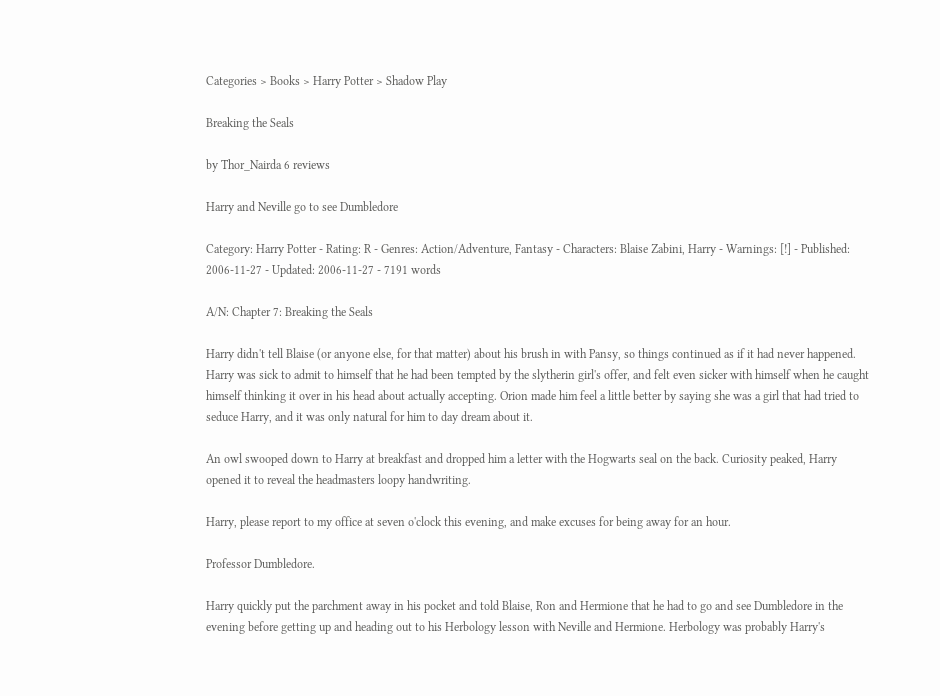Categories > Books > Harry Potter > Shadow Play

Breaking the Seals

by Thor_Nairda 6 reviews

Harry and Neville go to see Dumbledore

Category: Harry Potter - Rating: R - Genres: Action/Adventure, Fantasy - Characters: Blaise Zabini, Harry - Warnings: [!] - Published: 2006-11-27 - Updated: 2006-11-27 - 7191 words

A/N: Chapter 7: Breaking the Seals

Harry didn't tell Blaise (or anyone else, for that matter) about his brush in with Pansy, so things continued as if it had never happened. Harry was sick to admit to himself that he had been tempted by the slytherin girl's offer, and felt even sicker with himself when he caught himself thinking it over in his head about actually accepting. Orion made him feel a little better by saying she was a girl that had tried to seduce Harry, and it was only natural for him to day dream about it.

An owl swooped down to Harry at breakfast and dropped him a letter with the Hogwarts seal on the back. Curiosity peaked, Harry opened it to reveal the headmasters loopy handwriting.

Harry, please report to my office at seven o'clock this evening, and make excuses for being away for an hour.

Professor Dumbledore.

Harry quickly put the parchment away in his pocket and told Blaise, Ron and Hermione that he had to go and see Dumbledore in the evening before getting up and heading out to his Herbology lesson with Neville and Hermione. Herbology was probably Harry's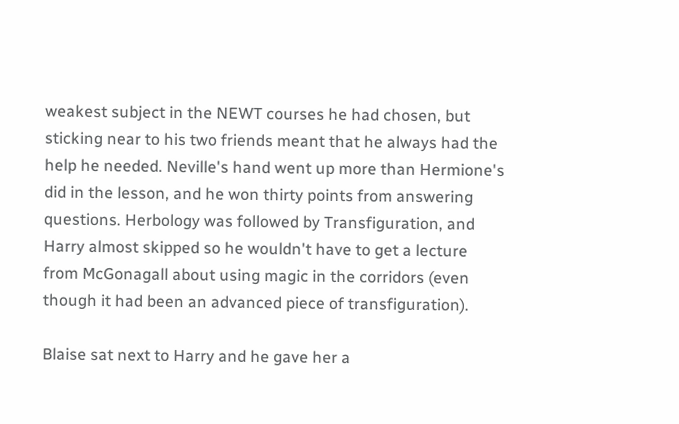weakest subject in the NEWT courses he had chosen, but sticking near to his two friends meant that he always had the help he needed. Neville's hand went up more than Hermione's did in the lesson, and he won thirty points from answering questions. Herbology was followed by Transfiguration, and Harry almost skipped so he wouldn't have to get a lecture from McGonagall about using magic in the corridors (even though it had been an advanced piece of transfiguration).

Blaise sat next to Harry and he gave her a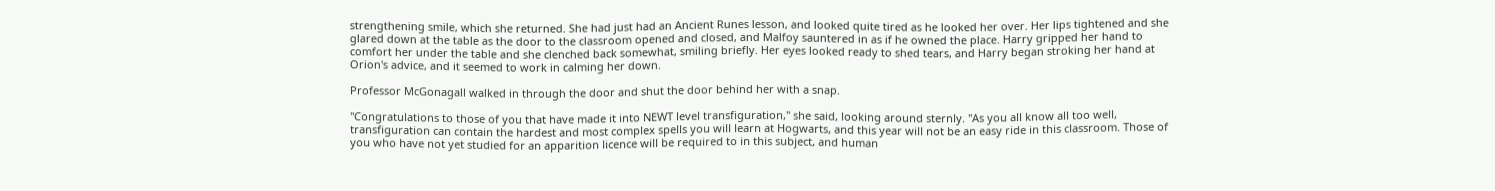strengthening smile, which she returned. She had just had an Ancient Runes lesson, and looked quite tired as he looked her over. Her lips tightened and she glared down at the table as the door to the classroom opened and closed, and Malfoy sauntered in as if he owned the place. Harry gripped her hand to comfort her under the table and she clenched back somewhat, smiling briefly. Her eyes looked ready to shed tears, and Harry began stroking her hand at Orion's advice, and it seemed to work in calming her down.

Professor McGonagall walked in through the door and shut the door behind her with a snap.

"Congratulations to those of you that have made it into NEWT level transfiguration," she said, looking around sternly. "As you all know all too well, transfiguration can contain the hardest and most complex spells you will learn at Hogwarts, and this year will not be an easy ride in this classroom. Those of you who have not yet studied for an apparition licence will be required to in this subject, and human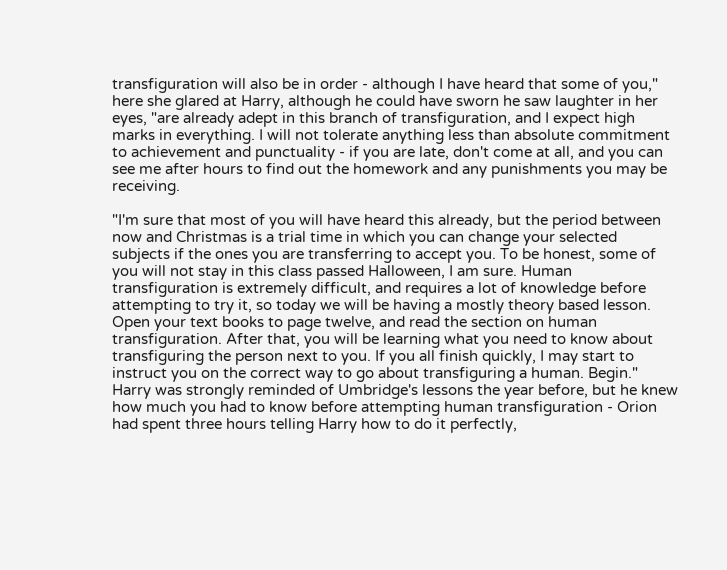transfiguration will also be in order - although I have heard that some of you," here she glared at Harry, although he could have sworn he saw laughter in her eyes, "are already adept in this branch of transfiguration, and I expect high marks in everything. I will not tolerate anything less than absolute commitment to achievement and punctuality - if you are late, don't come at all, and you can see me after hours to find out the homework and any punishments you may be receiving.

"I'm sure that most of you will have heard this already, but the period between now and Christmas is a trial time in which you can change your selected subjects if the ones you are transferring to accept you. To be honest, some of you will not stay in this class passed Halloween, I am sure. Human transfiguration is extremely difficult, and requires a lot of knowledge before attempting to try it, so today we will be having a mostly theory based lesson. Open your text books to page twelve, and read the section on human transfiguration. After that, you will be learning what you need to know about transfiguring the person next to you. If you all finish quickly, I may start to instruct you on the correct way to go about transfiguring a human. Begin." Harry was strongly reminded of Umbridge's lessons the year before, but he knew how much you had to know before attempting human transfiguration - Orion had spent three hours telling Harry how to do it perfectly,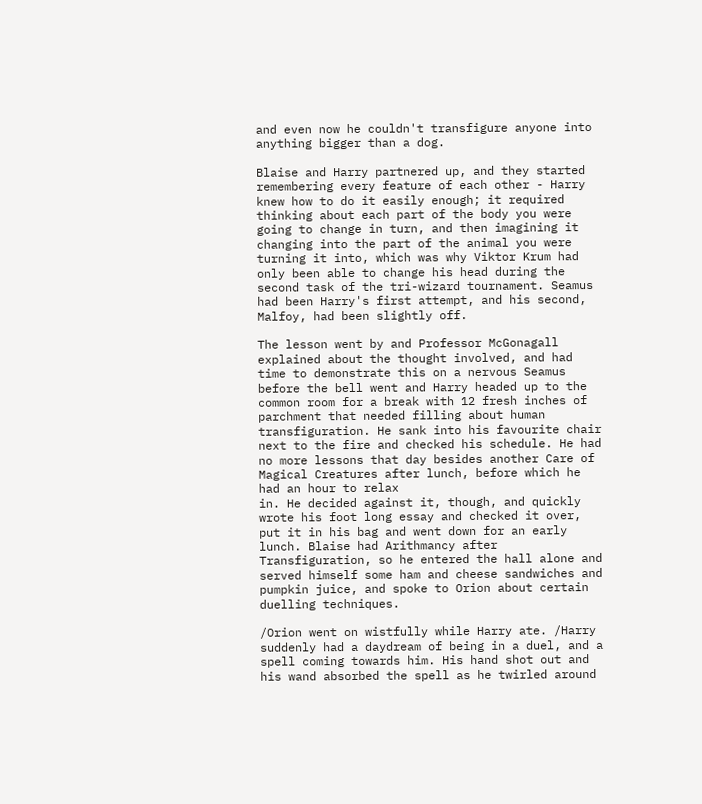and even now he couldn't transfigure anyone into anything bigger than a dog.

Blaise and Harry partnered up, and they started remembering every feature of each other - Harry knew how to do it easily enough; it required thinking about each part of the body you were going to change in turn, and then imagining it changing into the part of the animal you were turning it into, which was why Viktor Krum had only been able to change his head during the second task of the tri-wizard tournament. Seamus had been Harry's first attempt, and his second, Malfoy, had been slightly off.

The lesson went by and Professor McGonagall explained about the thought involved, and had time to demonstrate this on a nervous Seamus before the bell went and Harry headed up to the common room for a break with 12 fresh inches of parchment that needed filling about human transfiguration. He sank into his favourite chair next to the fire and checked his schedule. He had no more lessons that day besides another Care of Magical Creatures after lunch, before which he had an hour to relax
in. He decided against it, though, and quickly wrote his foot long essay and checked it over, put it in his bag and went down for an early lunch. Blaise had Arithmancy after Transfiguration, so he entered the hall alone and served himself some ham and cheese sandwiches and pumpkin juice, and spoke to Orion about certain duelling techniques.

/Orion went on wistfully while Harry ate. /Harry suddenly had a daydream of being in a duel, and a spell coming towards him. His hand shot out and his wand absorbed the spell as he twirled around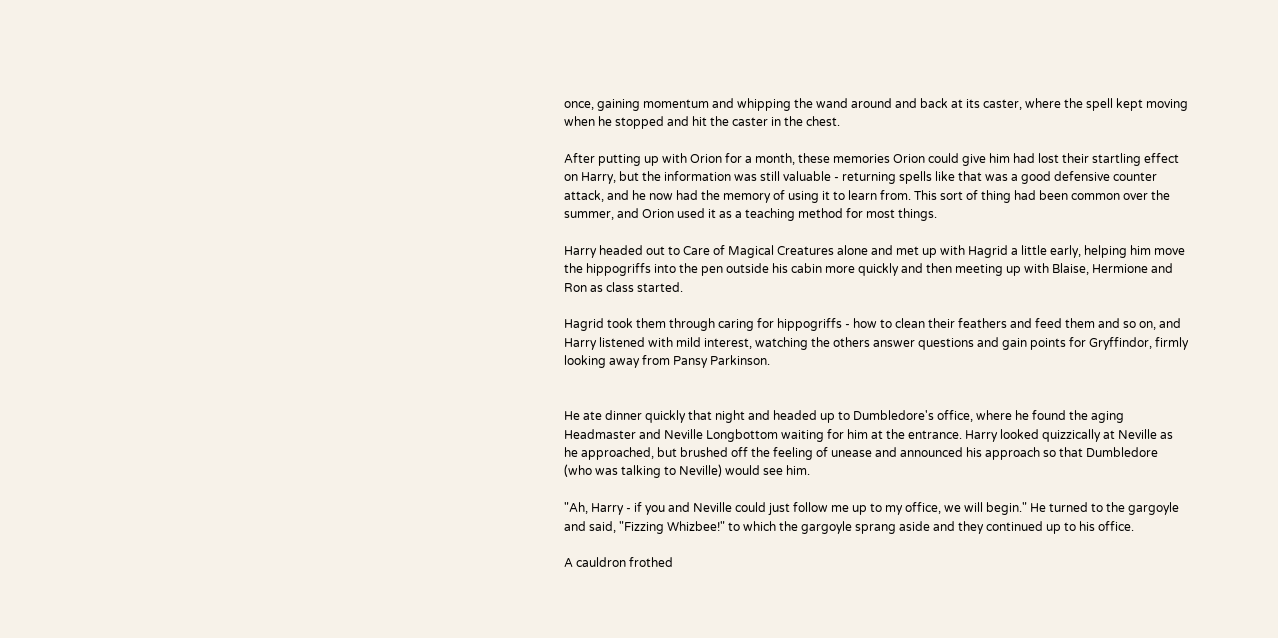once, gaining momentum and whipping the wand around and back at its caster, where the spell kept moving when he stopped and hit the caster in the chest.

After putting up with Orion for a month, these memories Orion could give him had lost their startling effect on Harry, but the information was still valuable - returning spells like that was a good defensive counter attack, and he now had the memory of using it to learn from. This sort of thing had been common over the summer, and Orion used it as a teaching method for most things.

Harry headed out to Care of Magical Creatures alone and met up with Hagrid a little early, helping him move the hippogriffs into the pen outside his cabin more quickly and then meeting up with Blaise, Hermione and Ron as class started.

Hagrid took them through caring for hippogriffs - how to clean their feathers and feed them and so on, and Harry listened with mild interest, watching the others answer questions and gain points for Gryffindor, firmly looking away from Pansy Parkinson.


He ate dinner quickly that night and headed up to Dumbledore's office, where he found the aging Headmaster and Neville Longbottom waiting for him at the entrance. Harry looked quizzically at Neville as he approached, but brushed off the feeling of unease and announced his approach so that Dumbledore (who was talking to Neville) would see him.

"Ah, Harry - if you and Neville could just follow me up to my office, we will begin." He turned to the gargoyle and said, "Fizzing Whizbee!" to which the gargoyle sprang aside and they continued up to his office.

A cauldron frothed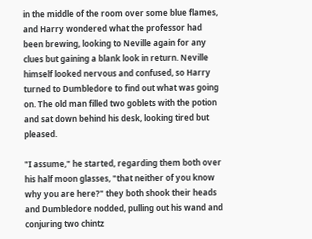in the middle of the room over some blue flames, and Harry wondered what the professor had been brewing, looking to Neville again for any clues but gaining a blank look in return. Neville himself looked nervous and confused, so Harry turned to Dumbledore to find out what was going on. The old man filled two goblets with the potion and sat down behind his desk, looking tired but pleased.

"I assume," he started, regarding them both over his half moon glasses, "that neither of you know why you are here?" they both shook their heads and Dumbledore nodded, pulling out his wand and conjuring two chintz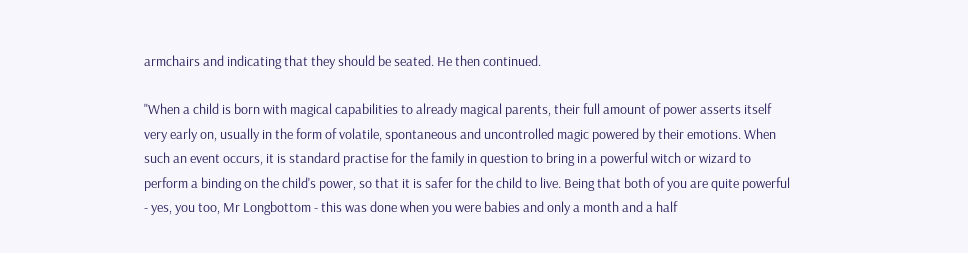armchairs and indicating that they should be seated. He then continued.

"When a child is born with magical capabilities to already magical parents, their full amount of power asserts itself very early on, usually in the form of volatile, spontaneous and uncontrolled magic powered by their emotions. When such an event occurs, it is standard practise for the family in question to bring in a powerful witch or wizard to perform a binding on the child's power, so that it is safer for the child to live. Being that both of you are quite powerful - yes, you too, Mr Longbottom - this was done when you were babies and only a month and a half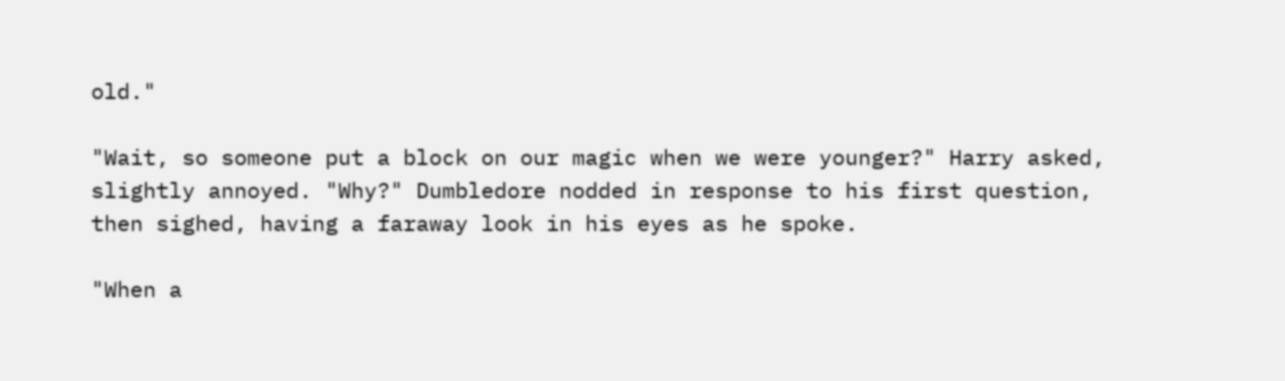old."

"Wait, so someone put a block on our magic when we were younger?" Harry asked, slightly annoyed. "Why?" Dumbledore nodded in response to his first question, then sighed, having a faraway look in his eyes as he spoke.

"When a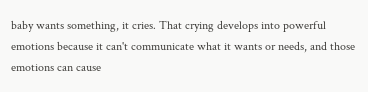baby wants something, it cries. That crying develops into powerful emotions because it can't communicate what it wants or needs, and those emotions can cause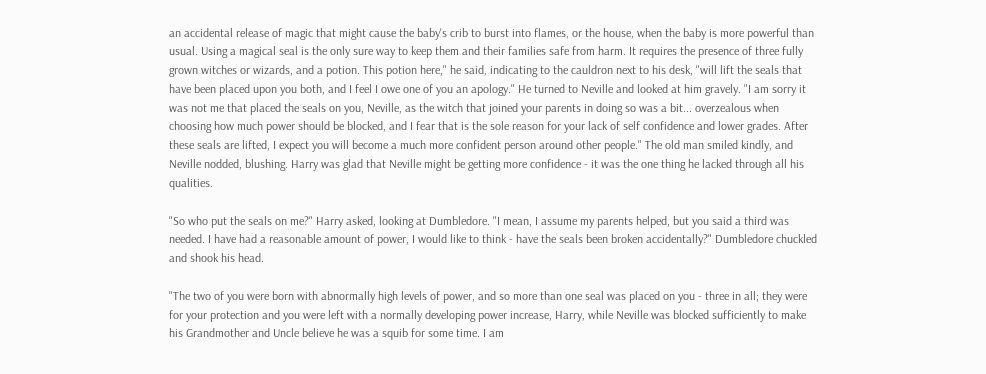an accidental release of magic that might cause the baby's crib to burst into flames, or the house, when the baby is more powerful than usual. Using a magical seal is the only sure way to keep them and their families safe from harm. It requires the presence of three fully grown witches or wizards, and a potion. This potion here," he said, indicating to the cauldron next to his desk, "will lift the seals that have been placed upon you both, and I feel I owe one of you an apology." He turned to Neville and looked at him gravely. "I am sorry it was not me that placed the seals on you, Neville, as the witch that joined your parents in doing so was a bit... overzealous when choosing how much power should be blocked, and I fear that is the sole reason for your lack of self confidence and lower grades. After these seals are lifted, I expect you will become a much more confident person around other people." The old man smiled kindly, and Neville nodded, blushing. Harry was glad that Neville might be getting more confidence - it was the one thing he lacked through all his qualities.

"So who put the seals on me?" Harry asked, looking at Dumbledore. "I mean, I assume my parents helped, but you said a third was needed. I have had a reasonable amount of power, I would like to think - have the seals been broken accidentally?" Dumbledore chuckled and shook his head.

"The two of you were born with abnormally high levels of power, and so more than one seal was placed on you - three in all; they were for your protection and you were left with a normally developing power increase, Harry, while Neville was blocked sufficiently to make his Grandmother and Uncle believe he was a squib for some time. I am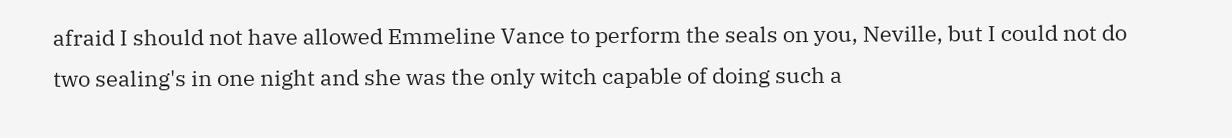afraid I should not have allowed Emmeline Vance to perform the seals on you, Neville, but I could not do two sealing's in one night and she was the only witch capable of doing such a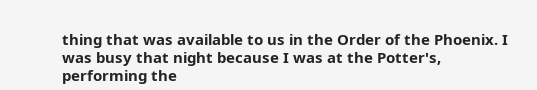thing that was available to us in the Order of the Phoenix. I was busy that night because I was at the Potter's, performing the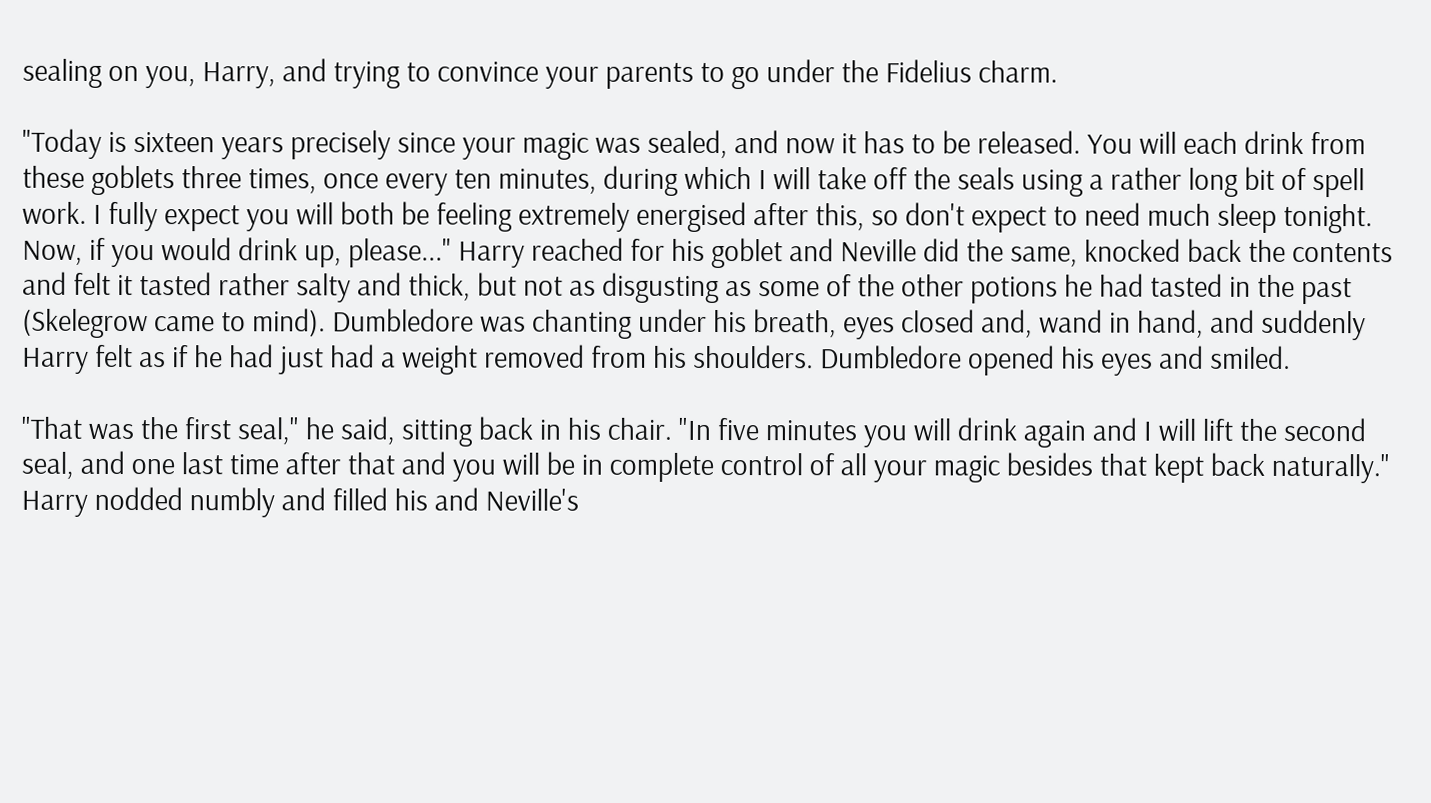sealing on you, Harry, and trying to convince your parents to go under the Fidelius charm.

"Today is sixteen years precisely since your magic was sealed, and now it has to be released. You will each drink from these goblets three times, once every ten minutes, during which I will take off the seals using a rather long bit of spell work. I fully expect you will both be feeling extremely energised after this, so don't expect to need much sleep tonight. Now, if you would drink up, please..." Harry reached for his goblet and Neville did the same, knocked back the contents and felt it tasted rather salty and thick, but not as disgusting as some of the other potions he had tasted in the past (Skelegrow came to mind). Dumbledore was chanting under his breath, eyes closed and, wand in hand, and suddenly Harry felt as if he had just had a weight removed from his shoulders. Dumbledore opened his eyes and smiled.

"That was the first seal," he said, sitting back in his chair. "In five minutes you will drink again and I will lift the second seal, and one last time after that and you will be in complete control of all your magic besides that kept back naturally." Harry nodded numbly and filled his and Neville's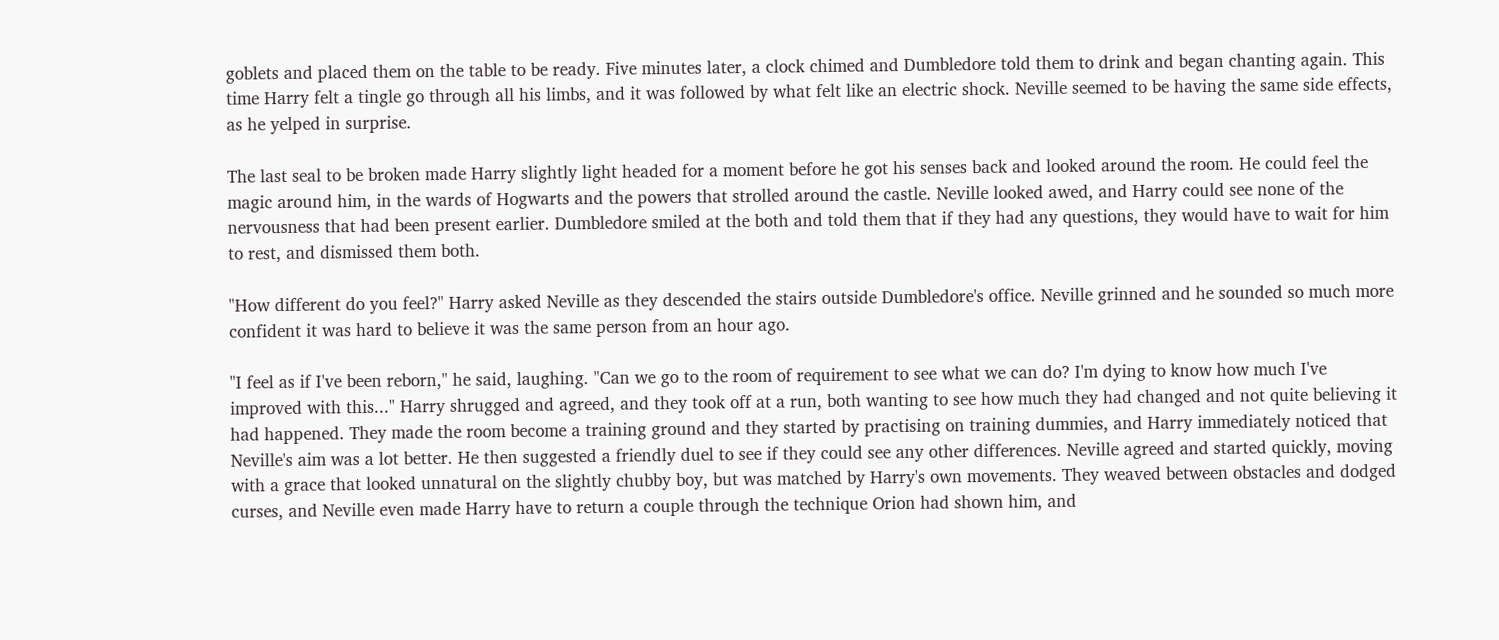goblets and placed them on the table to be ready. Five minutes later, a clock chimed and Dumbledore told them to drink and began chanting again. This time Harry felt a tingle go through all his limbs, and it was followed by what felt like an electric shock. Neville seemed to be having the same side effects, as he yelped in surprise.

The last seal to be broken made Harry slightly light headed for a moment before he got his senses back and looked around the room. He could feel the magic around him, in the wards of Hogwarts and the powers that strolled around the castle. Neville looked awed, and Harry could see none of the nervousness that had been present earlier. Dumbledore smiled at the both and told them that if they had any questions, they would have to wait for him to rest, and dismissed them both.

"How different do you feel?" Harry asked Neville as they descended the stairs outside Dumbledore's office. Neville grinned and he sounded so much more confident it was hard to believe it was the same person from an hour ago.

"I feel as if I've been reborn," he said, laughing. "Can we go to the room of requirement to see what we can do? I'm dying to know how much I've improved with this..." Harry shrugged and agreed, and they took off at a run, both wanting to see how much they had changed and not quite believing it had happened. They made the room become a training ground and they started by practising on training dummies, and Harry immediately noticed that Neville's aim was a lot better. He then suggested a friendly duel to see if they could see any other differences. Neville agreed and started quickly, moving with a grace that looked unnatural on the slightly chubby boy, but was matched by Harry's own movements. They weaved between obstacles and dodged curses, and Neville even made Harry have to return a couple through the technique Orion had shown him, and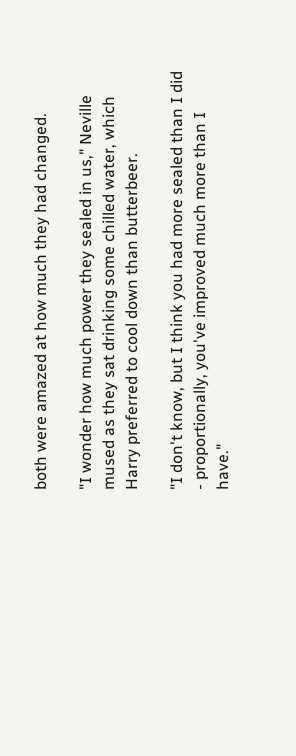both were amazed at how much they had changed.

"I wonder how much power they sealed in us," Neville mused as they sat drinking some chilled water, which Harry preferred to cool down than butterbeer.

"I don't know, but I think you had more sealed than I did - proportionally, you've improved much more than I have."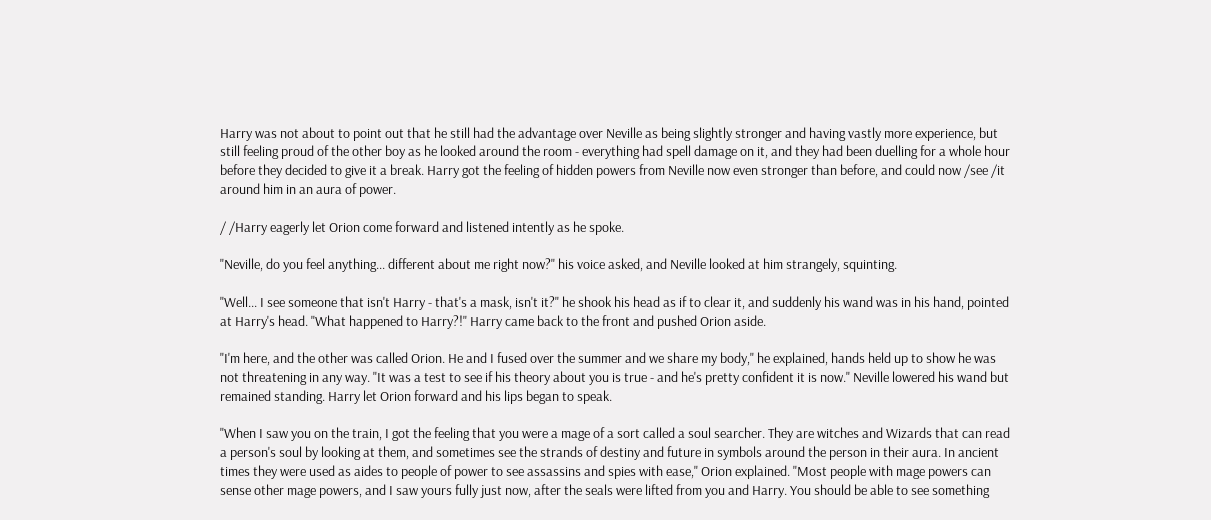Harry was not about to point out that he still had the advantage over Neville as being slightly stronger and having vastly more experience, but still feeling proud of the other boy as he looked around the room - everything had spell damage on it, and they had been duelling for a whole hour before they decided to give it a break. Harry got the feeling of hidden powers from Neville now even stronger than before, and could now /see /it around him in an aura of power.

/ /Harry eagerly let Orion come forward and listened intently as he spoke.

"Neville, do you feel anything... different about me right now?" his voice asked, and Neville looked at him strangely, squinting.

"Well... I see someone that isn't Harry - that's a mask, isn't it?" he shook his head as if to clear it, and suddenly his wand was in his hand, pointed at Harry's head. "What happened to Harry?!" Harry came back to the front and pushed Orion aside.

"I'm here, and the other was called Orion. He and I fused over the summer and we share my body," he explained, hands held up to show he was not threatening in any way. "It was a test to see if his theory about you is true - and he's pretty confident it is now." Neville lowered his wand but remained standing. Harry let Orion forward and his lips began to speak.

"When I saw you on the train, I got the feeling that you were a mage of a sort called a soul searcher. They are witches and Wizards that can read a person's soul by looking at them, and sometimes see the strands of destiny and future in symbols around the person in their aura. In ancient times they were used as aides to people of power to see assassins and spies with ease," Orion explained. "Most people with mage powers can sense other mage powers, and I saw yours fully just now, after the seals were lifted from you and Harry. You should be able to see something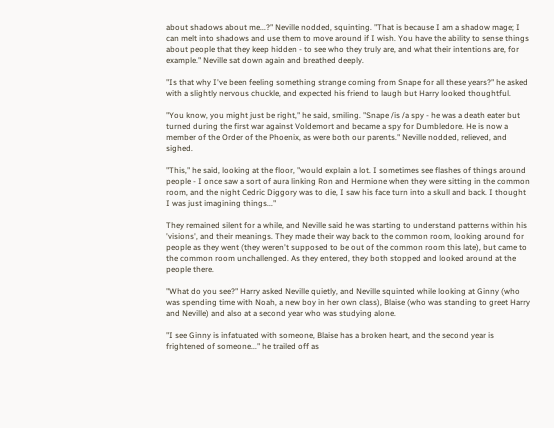about shadows about me...?" Neville nodded, squinting. "That is because I am a shadow mage; I can melt into shadows and use them to move around if I wish. You have the ability to sense things about people that they keep hidden - to see who they truly are, and what their intentions are, for example." Neville sat down again and breathed deeply.

"Is that why I've been feeling something strange coming from Snape for all these years?" he asked with a slightly nervous chuckle, and expected his friend to laugh but Harry looked thoughtful.

"You know, you might just be right," he said, smiling. "Snape /is /a spy - he was a death eater but turned during the first war against Voldemort and became a spy for Dumbledore. He is now a member of the Order of the Phoenix, as were both our parents." Neville nodded, relieved, and sighed.

"This," he said, looking at the floor, "would explain a lot. I sometimes see flashes of things around people - I once saw a sort of aura linking Ron and Hermione when they were sitting in the common room, and the night Cedric Diggory was to die, I saw his face turn into a skull and back. I thought I was just imagining things..."

They remained silent for a while, and Neville said he was starting to understand patterns within his 'visions', and their meanings. They made their way back to the common room, looking around for people as they went (they weren't supposed to be out of the common room this late), but came to the common room unchallenged. As they entered, they both stopped and looked around at the people there.

"What do you see?" Harry asked Neville quietly, and Neville squinted while looking at Ginny (who was spending time with Noah, a new boy in her own class), Blaise (who was standing to greet Harry and Neville) and also at a second year who was studying alone.

"I see Ginny is infatuated with someone, Blaise has a broken heart, and the second year is frightened of someone..." he trailed off as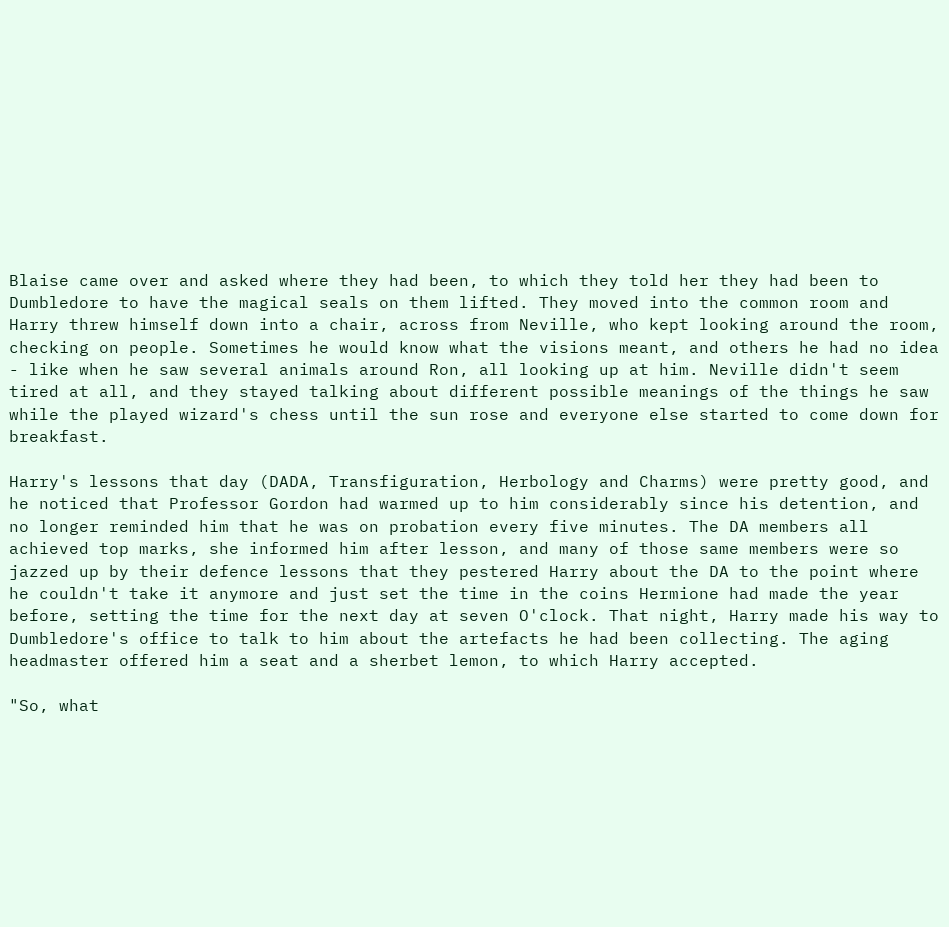Blaise came over and asked where they had been, to which they told her they had been to Dumbledore to have the magical seals on them lifted. They moved into the common room and Harry threw himself down into a chair, across from Neville, who kept looking around the room, checking on people. Sometimes he would know what the visions meant, and others he had no idea - like when he saw several animals around Ron, all looking up at him. Neville didn't seem tired at all, and they stayed talking about different possible meanings of the things he saw while the played wizard's chess until the sun rose and everyone else started to come down for breakfast.

Harry's lessons that day (DADA, Transfiguration, Herbology and Charms) were pretty good, and he noticed that Professor Gordon had warmed up to him considerably since his detention, and no longer reminded him that he was on probation every five minutes. The DA members all achieved top marks, she informed him after lesson, and many of those same members were so jazzed up by their defence lessons that they pestered Harry about the DA to the point where he couldn't take it anymore and just set the time in the coins Hermione had made the year before, setting the time for the next day at seven O'clock. That night, Harry made his way to Dumbledore's office to talk to him about the artefacts he had been collecting. The aging headmaster offered him a seat and a sherbet lemon, to which Harry accepted.

"So, what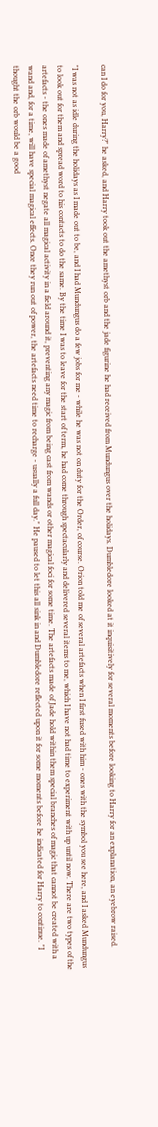can I do for you, Harry?" he asked, and Harry took out the amethyst orb and the jade figurine he had received from Mundungus over the holidays. Dumbledore looked at it inquisitively for several moments before looking to Harry for an explanation, an eyebrow raised.

"I was not as idle during the holidays as I made out to be, and I had Mundungus do a few jobs for me - while he was not on duty for the Order, of course. Orion told me of several artefacts when I first fused with him - ones with the symbol you see here, and I asked Mundungus to look out for them and spread word to his contacts to do the same. By the time I was to leave for the start of term, he had come through spectacularly and delivered several items to me, which I have not had time to experiment with up until now. There are two types of the artefacts - the ones made of amethyst negate all magical activity in a field around it, preventing any magic from being cast from wands or other magical foci for some time. The artefacts made of Jade hold within them special branches of magic that cannot be created with a wand and, for a time, will have special magical effects. Once they run out of power, the artefacts need time to recharge - usually a full day." He paused to let this all sink in and Dumbledore reflected upon it for some moments before he indicated for Harry to continue. "I thought the orb would be a good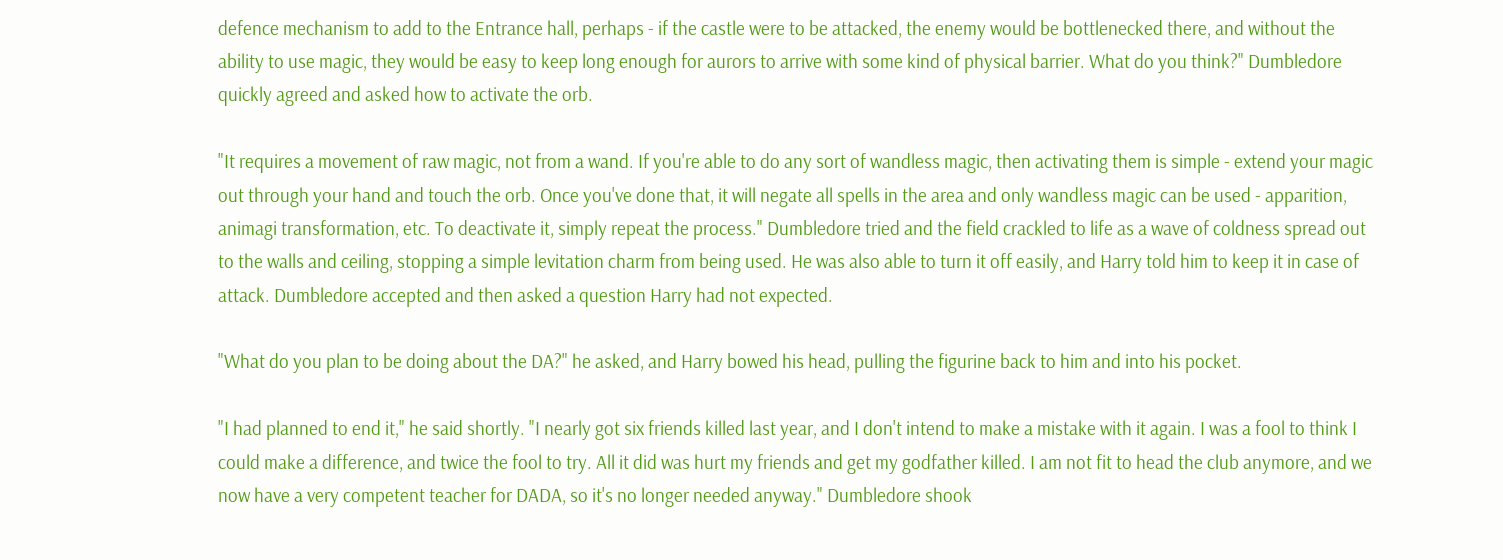defence mechanism to add to the Entrance hall, perhaps - if the castle were to be attacked, the enemy would be bottlenecked there, and without the ability to use magic, they would be easy to keep long enough for aurors to arrive with some kind of physical barrier. What do you think?" Dumbledore quickly agreed and asked how to activate the orb.

"It requires a movement of raw magic, not from a wand. If you're able to do any sort of wandless magic, then activating them is simple - extend your magic out through your hand and touch the orb. Once you've done that, it will negate all spells in the area and only wandless magic can be used - apparition, animagi transformation, etc. To deactivate it, simply repeat the process." Dumbledore tried and the field crackled to life as a wave of coldness spread out to the walls and ceiling, stopping a simple levitation charm from being used. He was also able to turn it off easily, and Harry told him to keep it in case of attack. Dumbledore accepted and then asked a question Harry had not expected.

"What do you plan to be doing about the DA?" he asked, and Harry bowed his head, pulling the figurine back to him and into his pocket.

"I had planned to end it," he said shortly. "I nearly got six friends killed last year, and I don't intend to make a mistake with it again. I was a fool to think I could make a difference, and twice the fool to try. All it did was hurt my friends and get my godfather killed. I am not fit to head the club anymore, and we now have a very competent teacher for DADA, so it's no longer needed anyway." Dumbledore shook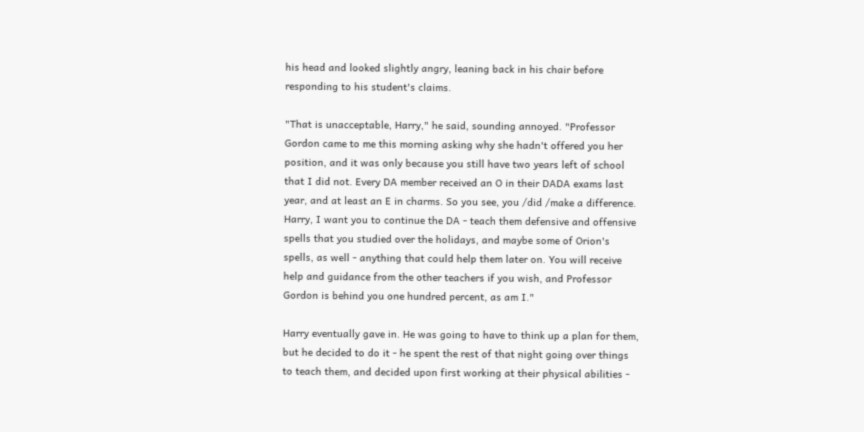his head and looked slightly angry, leaning back in his chair before responding to his student's claims.

"That is unacceptable, Harry," he said, sounding annoyed. "Professor Gordon came to me this morning asking why she hadn't offered you her position, and it was only because you still have two years left of school that I did not. Every DA member received an O in their DADA exams last year, and at least an E in charms. So you see, you /did /make a difference. Harry, I want you to continue the DA - teach them defensive and offensive spells that you studied over the holidays, and maybe some of Orion's spells, as well - anything that could help them later on. You will receive help and guidance from the other teachers if you wish, and Professor Gordon is behind you one hundred percent, as am I."

Harry eventually gave in. He was going to have to think up a plan for them, but he decided to do it - he spent the rest of that night going over things to teach them, and decided upon first working at their physical abilities -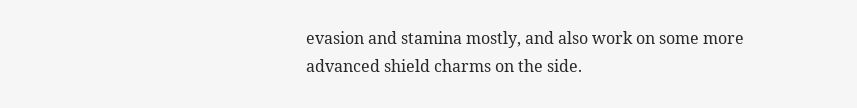evasion and stamina mostly, and also work on some more advanced shield charms on the side.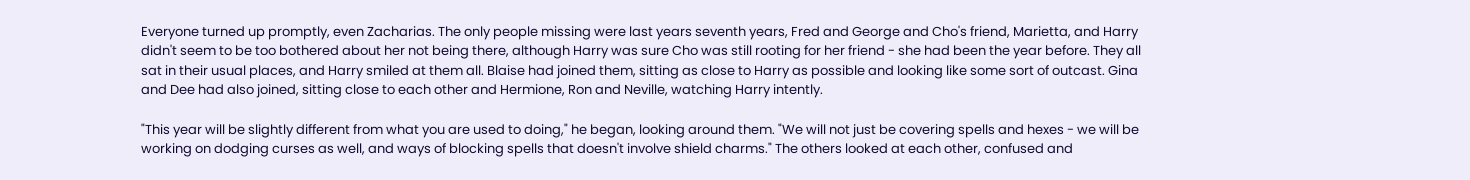Everyone turned up promptly, even Zacharias. The only people missing were last years seventh years, Fred and George and Cho's friend, Marietta, and Harry didn't seem to be too bothered about her not being there, although Harry was sure Cho was still rooting for her friend - she had been the year before. They all sat in their usual places, and Harry smiled at them all. Blaise had joined them, sitting as close to Harry as possible and looking like some sort of outcast. Gina and Dee had also joined, sitting close to each other and Hermione, Ron and Neville, watching Harry intently.

"This year will be slightly different from what you are used to doing," he began, looking around them. "We will not just be covering spells and hexes - we will be working on dodging curses as well, and ways of blocking spells that doesn't involve shield charms." The others looked at each other, confused and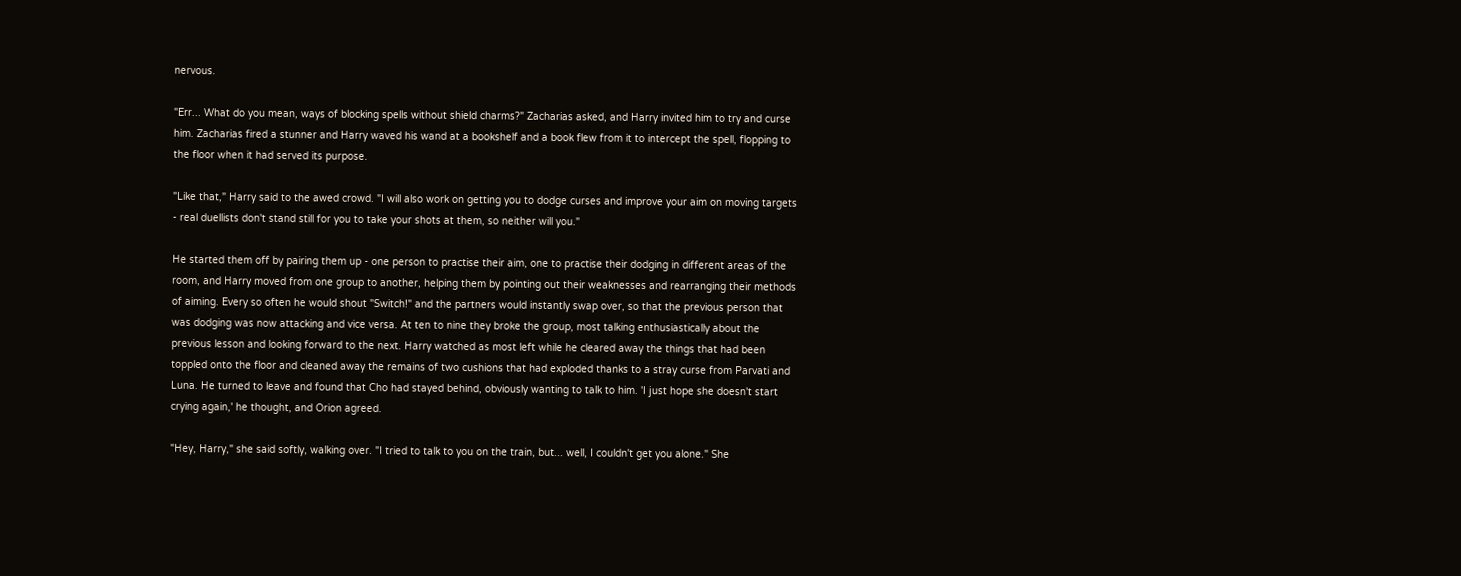nervous.

"Err... What do you mean, ways of blocking spells without shield charms?" Zacharias asked, and Harry invited him to try and curse him. Zacharias fired a stunner and Harry waved his wand at a bookshelf and a book flew from it to intercept the spell, flopping to the floor when it had served its purpose.

"Like that," Harry said to the awed crowd. "I will also work on getting you to dodge curses and improve your aim on moving targets - real duellists don't stand still for you to take your shots at them, so neither will you."

He started them off by pairing them up - one person to practise their aim, one to practise their dodging in different areas of the room, and Harry moved from one group to another, helping them by pointing out their weaknesses and rearranging their methods of aiming. Every so often he would shout "Switch!" and the partners would instantly swap over, so that the previous person that was dodging was now attacking and vice versa. At ten to nine they broke the group, most talking enthusiastically about the previous lesson and looking forward to the next. Harry watched as most left while he cleared away the things that had been toppled onto the floor and cleaned away the remains of two cushions that had exploded thanks to a stray curse from Parvati and Luna. He turned to leave and found that Cho had stayed behind, obviously wanting to talk to him. 'I just hope she doesn't start crying again,' he thought, and Orion agreed.

"Hey, Harry," she said softly, walking over. "I tried to talk to you on the train, but... well, I couldn't get you alone." She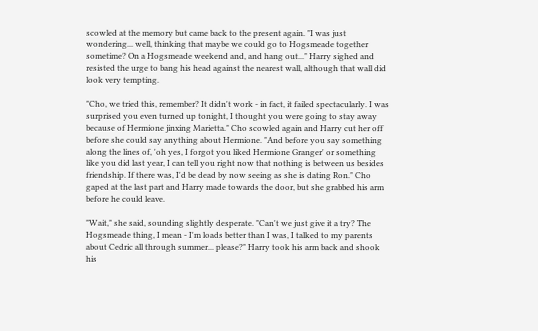scowled at the memory but came back to the present again. "I was just wondering... well, thinking that maybe we could go to Hogsmeade together sometime? On a Hogsmeade weekend and, and hang out..." Harry sighed and resisted the urge to bang his head against the nearest wall, although that wall did look very tempting.

"Cho, we tried this, remember? It didn't work - in fact, it failed spectacularly. I was surprised you even turned up tonight, I thought you were going to stay away because of Hermione jinxing Marietta." Cho scowled again and Harry cut her off before she could say anything about Hermione. "And before you say something along the lines of, 'oh yes, I forgot you liked Hermione Granger' or something like you did last year, I can tell you right now that nothing is between us besides friendship. If there was, I'd be dead by now seeing as she is dating Ron." Cho gaped at the last part and Harry made towards the door, but she grabbed his arm before he could leave.

"Wait," she said, sounding slightly desperate. "Can't we just give it a try? The Hogsmeade thing, I mean - I'm loads better than I was, I talked to my parents about Cedric all through summer... please?" Harry took his arm back and shook his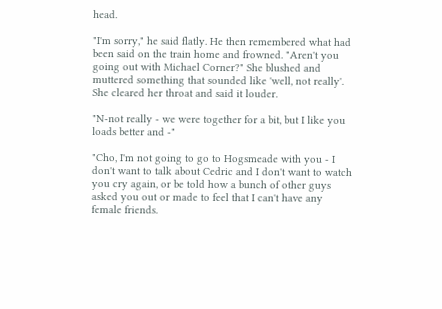head.

"I'm sorry," he said flatly. He then remembered what had been said on the train home and frowned. "Aren't you going out with Michael Corner?" She blushed and muttered something that sounded like 'well, not really'. She cleared her throat and said it louder.

"N-not really - we were together for a bit, but I like you loads better and -"

"Cho, I'm not going to go to Hogsmeade with you - I don't want to talk about Cedric and I don't want to watch you cry again, or be told how a bunch of other guys asked you out or made to feel that I can't have any female friends.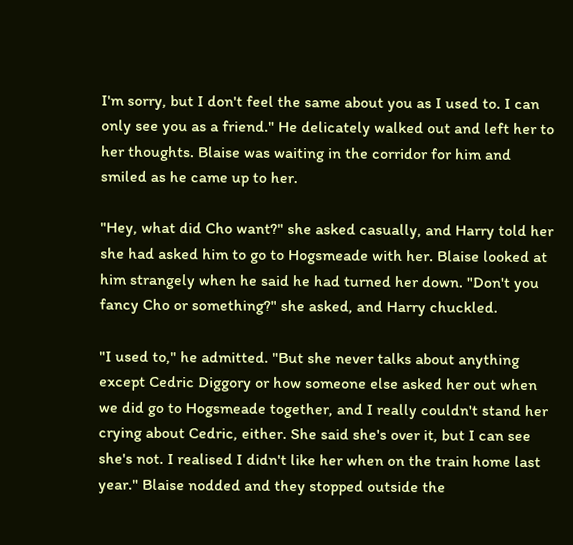I'm sorry, but I don't feel the same about you as I used to. I can only see you as a friend." He delicately walked out and left her to her thoughts. Blaise was waiting in the corridor for him and smiled as he came up to her.

"Hey, what did Cho want?" she asked casually, and Harry told her she had asked him to go to Hogsmeade with her. Blaise looked at him strangely when he said he had turned her down. "Don't you fancy Cho or something?" she asked, and Harry chuckled.

"I used to," he admitted. "But she never talks about anything except Cedric Diggory or how someone else asked her out when we did go to Hogsmeade together, and I really couldn't stand her crying about Cedric, either. She said she's over it, but I can see she's not. I realised I didn't like her when on the train home last year." Blaise nodded and they stopped outside the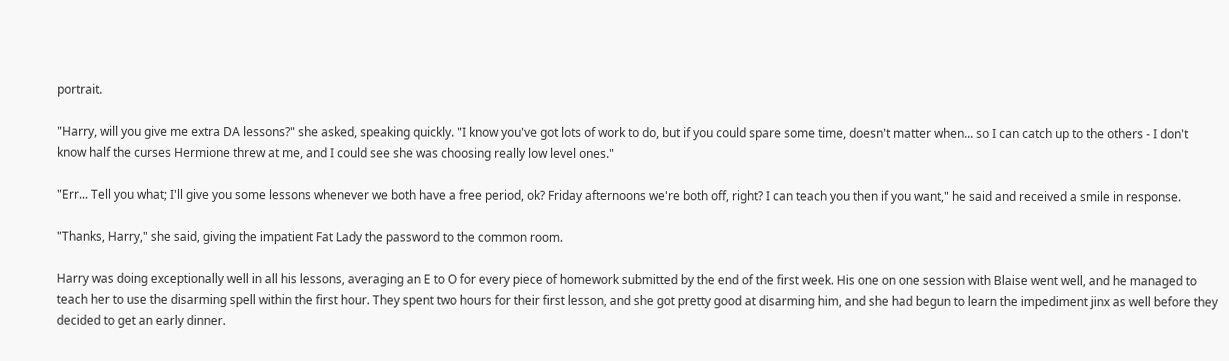portrait.

"Harry, will you give me extra DA lessons?" she asked, speaking quickly. "I know you've got lots of work to do, but if you could spare some time, doesn't matter when... so I can catch up to the others - I don't know half the curses Hermione threw at me, and I could see she was choosing really low level ones."

"Err... Tell you what; I'll give you some lessons whenever we both have a free period, ok? Friday afternoons we're both off, right? I can teach you then if you want," he said and received a smile in response.

"Thanks, Harry," she said, giving the impatient Fat Lady the password to the common room.

Harry was doing exceptionally well in all his lessons, averaging an E to O for every piece of homework submitted by the end of the first week. His one on one session with Blaise went well, and he managed to teach her to use the disarming spell within the first hour. They spent two hours for their first lesson, and she got pretty good at disarming him, and she had begun to learn the impediment jinx as well before they decided to get an early dinner.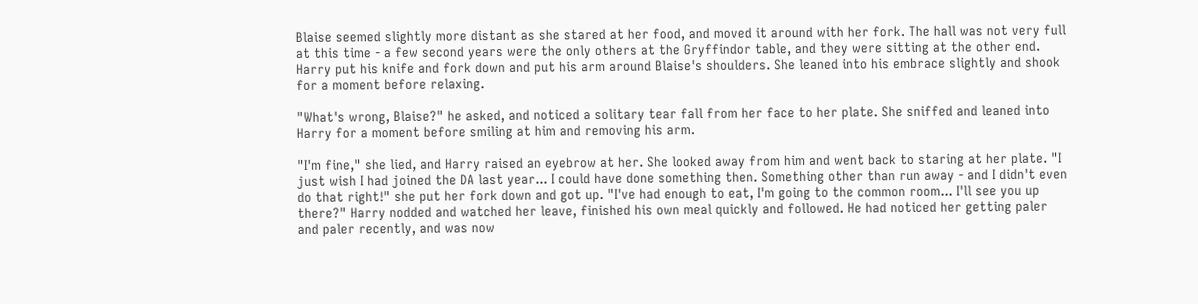Blaise seemed slightly more distant as she stared at her food, and moved it around with her fork. The hall was not very full at this time - a few second years were the only others at the Gryffindor table, and they were sitting at the other end. Harry put his knife and fork down and put his arm around Blaise's shoulders. She leaned into his embrace slightly and shook for a moment before relaxing.

"What's wrong, Blaise?" he asked, and noticed a solitary tear fall from her face to her plate. She sniffed and leaned into Harry for a moment before smiling at him and removing his arm.

"I'm fine," she lied, and Harry raised an eyebrow at her. She looked away from him and went back to staring at her plate. "I just wish I had joined the DA last year... I could have done something then. Something other than run away - and I didn't even do that right!" she put her fork down and got up. "I've had enough to eat, I'm going to the common room... I'll see you up there?" Harry nodded and watched her leave, finished his own meal quickly and followed. He had noticed her getting paler and paler recently, and was now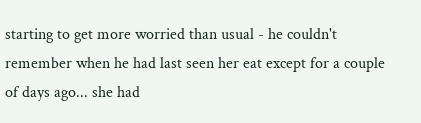starting to get more worried than usual - he couldn't remember when he had last seen her eat except for a couple of days ago... she had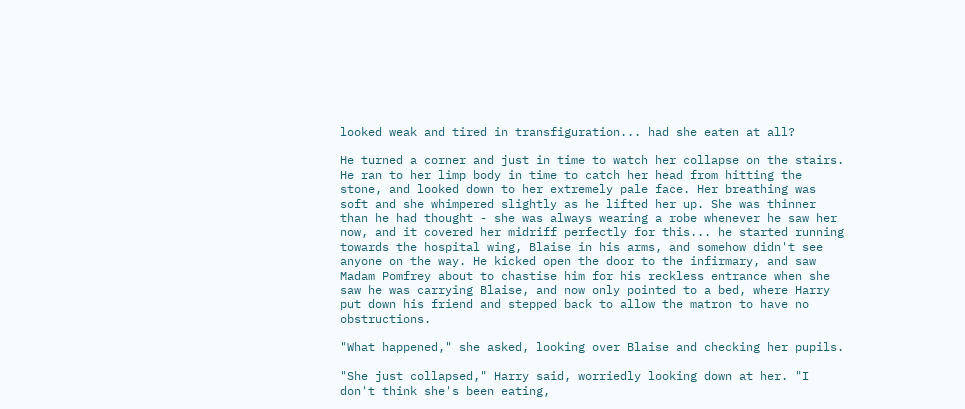looked weak and tired in transfiguration... had she eaten at all?

He turned a corner and just in time to watch her collapse on the stairs. He ran to her limp body in time to catch her head from hitting the stone, and looked down to her extremely pale face. Her breathing was soft and she whimpered slightly as he lifted her up. She was thinner than he had thought - she was always wearing a robe whenever he saw her now, and it covered her midriff perfectly for this... he started running towards the hospital wing, Blaise in his arms, and somehow didn't see anyone on the way. He kicked open the door to the infirmary, and saw Madam Pomfrey about to chastise him for his reckless entrance when she saw he was carrying Blaise, and now only pointed to a bed, where Harry put down his friend and stepped back to allow the matron to have no obstructions.

"What happened," she asked, looking over Blaise and checking her pupils.

"She just collapsed," Harry said, worriedly looking down at her. "I don't think she's been eating,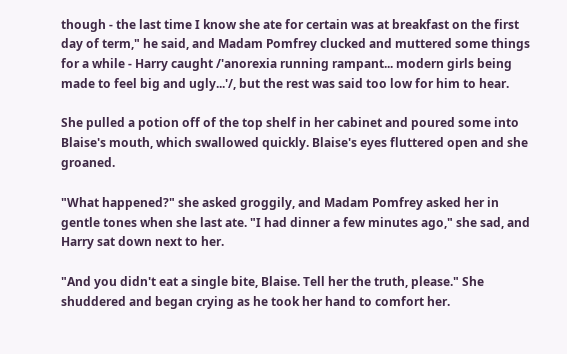though - the last time I know she ate for certain was at breakfast on the first day of term," he said, and Madam Pomfrey clucked and muttered some things for a while - Harry caught /'anorexia running rampant... modern girls being made to feel big and ugly...'/, but the rest was said too low for him to hear.

She pulled a potion off of the top shelf in her cabinet and poured some into Blaise's mouth, which swallowed quickly. Blaise's eyes fluttered open and she groaned.

"What happened?" she asked groggily, and Madam Pomfrey asked her in gentle tones when she last ate. "I had dinner a few minutes ago," she sad, and Harry sat down next to her.

"And you didn't eat a single bite, Blaise. Tell her the truth, please." She shuddered and began crying as he took her hand to comfort her.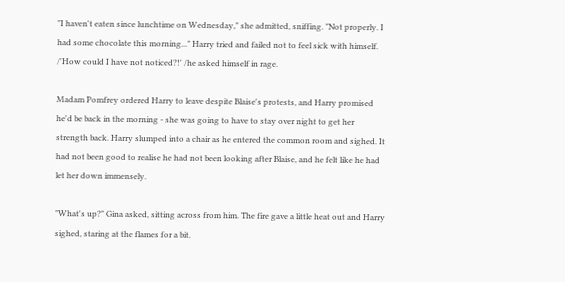"I haven't eaten since lunchtime on Wednesday," she admitted, sniffing. "Not properly. I had some chocolate this morning..." Harry tried and failed not to feel sick with himself. /'How could I have not noticed?!' /he asked himself in rage.

Madam Pomfrey ordered Harry to leave despite Blaise's protests, and Harry promised he'd be back in the morning - she was going to have to stay over night to get her strength back. Harry slumped into a chair as he entered the common room and sighed. It had not been good to realise he had not been looking after Blaise, and he felt like he had let her down immensely.

"What's up?" Gina asked, sitting across from him. The fire gave a little heat out and Harry sighed, staring at the flames for a bit.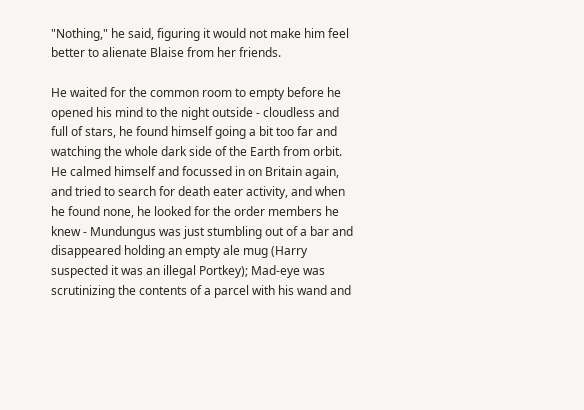"Nothing," he said, figuring it would not make him feel better to alienate Blaise from her friends.

He waited for the common room to empty before he opened his mind to the night outside - cloudless and full of stars, he found himself going a bit too far and watching the whole dark side of the Earth from orbit. He calmed himself and focussed in on Britain again, and tried to search for death eater activity, and when he found none, he looked for the order members he knew - Mundungus was just stumbling out of a bar and disappeared holding an empty ale mug (Harry suspected it was an illegal Portkey); Mad-eye was scrutinizing the contents of a parcel with his wand and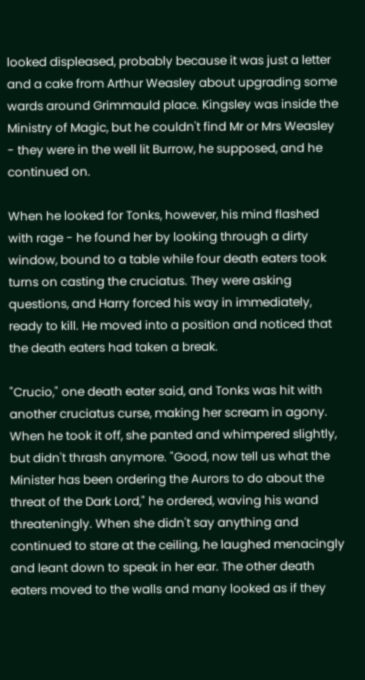looked displeased, probably because it was just a letter and a cake from Arthur Weasley about upgrading some wards around Grimmauld place. Kingsley was inside the Ministry of Magic, but he couldn't find Mr or Mrs Weasley - they were in the well lit Burrow, he supposed, and he continued on.

When he looked for Tonks, however, his mind flashed with rage - he found her by looking through a dirty window, bound to a table while four death eaters took turns on casting the cruciatus. They were asking questions, and Harry forced his way in immediately, ready to kill. He moved into a position and noticed that the death eaters had taken a break.

"Crucio," one death eater said, and Tonks was hit with another cruciatus curse, making her scream in agony. When he took it off, she panted and whimpered slightly, but didn't thrash anymore. "Good, now tell us what the Minister has been ordering the Aurors to do about the threat of the Dark Lord," he ordered, waving his wand threateningly. When she didn't say anything and continued to stare at the ceiling, he laughed menacingly and leant down to speak in her ear. The other death eaters moved to the walls and many looked as if they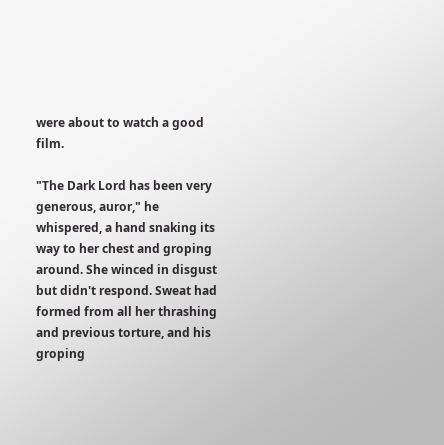were about to watch a good film.

"The Dark Lord has been very generous, auror," he whispered, a hand snaking its way to her chest and groping around. She winced in disgust but didn't respond. Sweat had formed from all her thrashing and previous torture, and his groping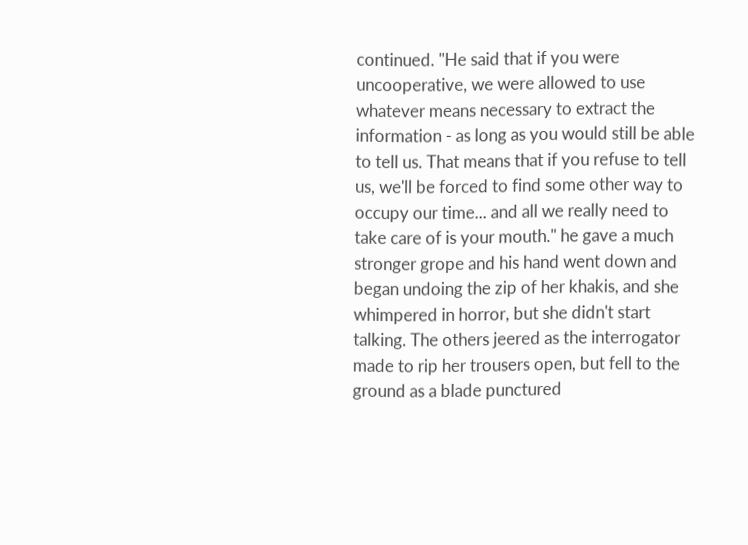continued. "He said that if you were uncooperative, we were allowed to use whatever means necessary to extract the information - as long as you would still be able to tell us. That means that if you refuse to tell us, we'll be forced to find some other way to occupy our time... and all we really need to take care of is your mouth." he gave a much stronger grope and his hand went down and began undoing the zip of her khakis, and she whimpered in horror, but she didn't start talking. The others jeered as the interrogator made to rip her trousers open, but fell to the ground as a blade punctured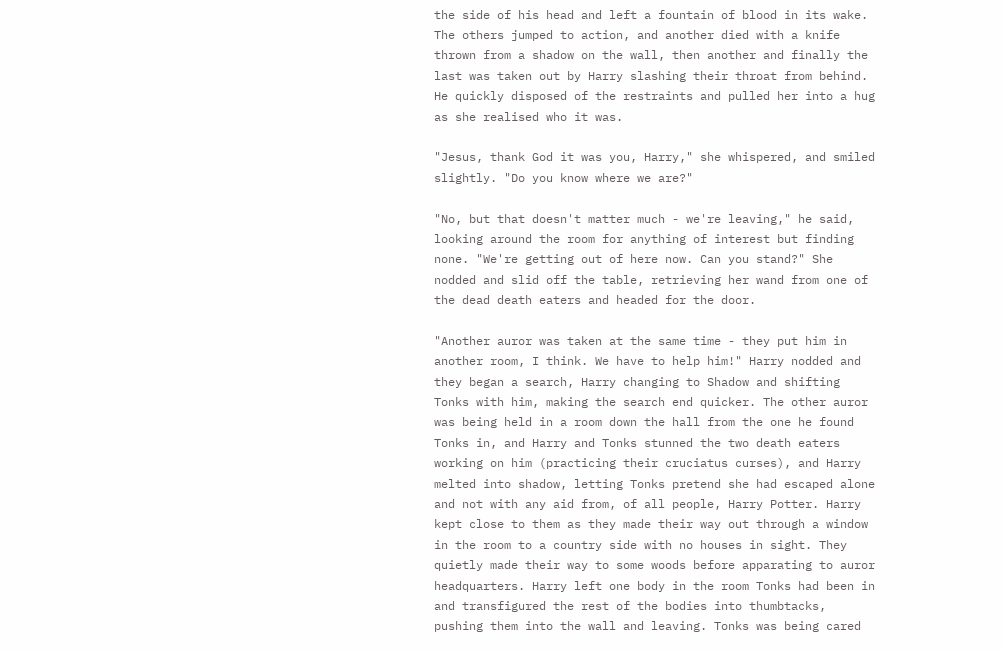the side of his head and left a fountain of blood in its wake. The others jumped to action, and another died with a knife thrown from a shadow on the wall, then another and finally the last was taken out by Harry slashing their throat from behind. He quickly disposed of the restraints and pulled her into a hug as she realised who it was.

"Jesus, thank God it was you, Harry," she whispered, and smiled slightly. "Do you know where we are?"

"No, but that doesn't matter much - we're leaving," he said, looking around the room for anything of interest but finding none. "We're getting out of here now. Can you stand?" She nodded and slid off the table, retrieving her wand from one of the dead death eaters and headed for the door.

"Another auror was taken at the same time - they put him in another room, I think. We have to help him!" Harry nodded and they began a search, Harry changing to Shadow and shifting Tonks with him, making the search end quicker. The other auror was being held in a room down the hall from the one he found Tonks in, and Harry and Tonks stunned the two death eaters working on him (practicing their cruciatus curses), and Harry melted into shadow, letting Tonks pretend she had escaped alone and not with any aid from, of all people, Harry Potter. Harry kept close to them as they made their way out through a window in the room to a country side with no houses in sight. They quietly made their way to some woods before apparating to auror headquarters. Harry left one body in the room Tonks had been in and transfigured the rest of the bodies into thumbtacks, pushing them into the wall and leaving. Tonks was being cared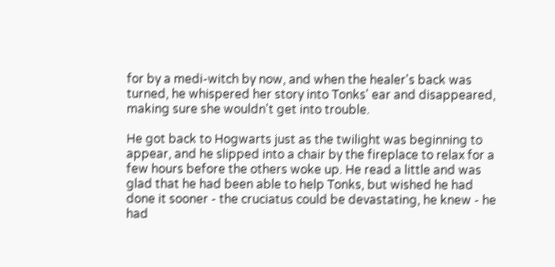for by a medi-witch by now, and when the healer's back was turned, he whispered her story into Tonks' ear and disappeared, making sure she wouldn't get into trouble.

He got back to Hogwarts just as the twilight was beginning to appear, and he slipped into a chair by the fireplace to relax for a few hours before the others woke up. He read a little and was glad that he had been able to help Tonks, but wished he had done it sooner - the cruciatus could be devastating, he knew - he had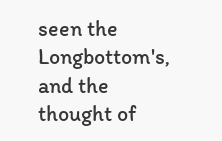seen the Longbottom's, and the thought of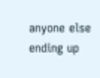anyone else ending up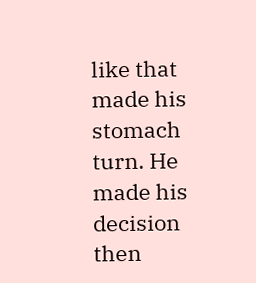like that made his stomach turn. He made his decision then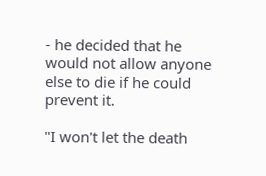- he decided that he would not allow anyone else to die if he could prevent it.

"I won't let the death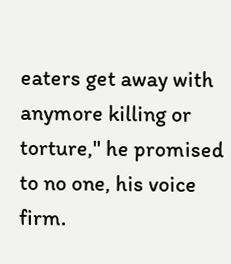eaters get away with anymore killing or torture," he promised to no one, his voice firm.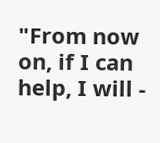"From now on, if I can help, I will -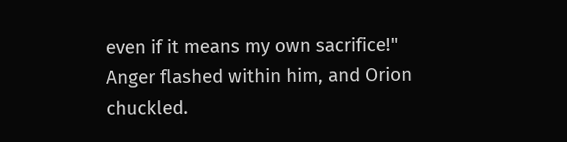even if it means my own sacrifice!" Anger flashed within him, and Orion chuckled.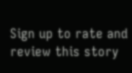Sign up to rate and review this story